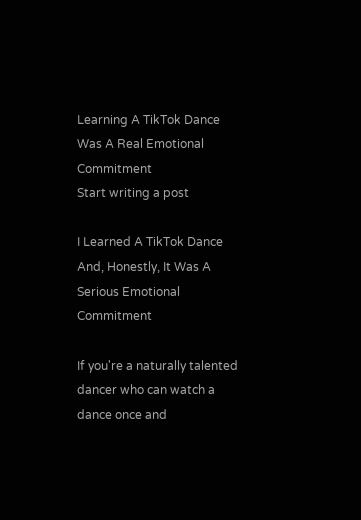Learning A TikTok Dance Was A Real Emotional Commitment
Start writing a post

I Learned A TikTok Dance And, Honestly, It Was A Serious Emotional Commitment

If you're a naturally talented dancer who can watch a dance once and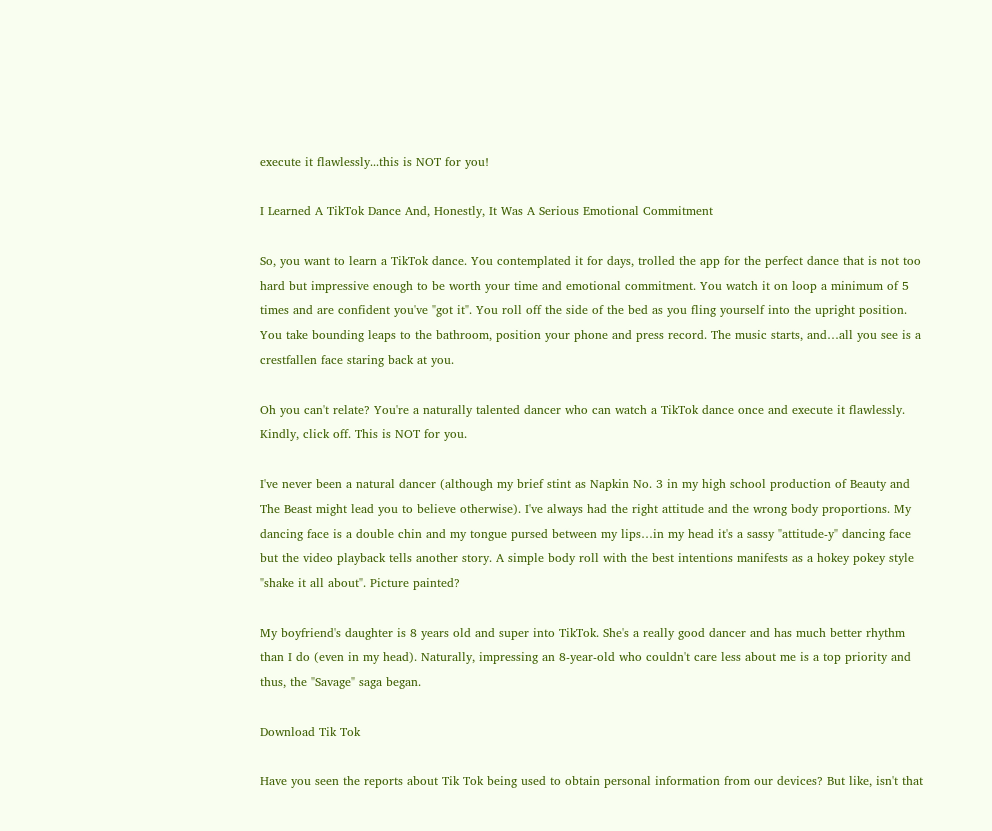execute it flawlessly...this is NOT for you!

I Learned A TikTok Dance And, Honestly, It Was A Serious Emotional Commitment

So, you want to learn a TikTok dance. You contemplated it for days, trolled the app for the perfect dance that is not too hard but impressive enough to be worth your time and emotional commitment. You watch it on loop a minimum of 5 times and are confident you've "got it". You roll off the side of the bed as you fling yourself into the upright position. You take bounding leaps to the bathroom, position your phone and press record. The music starts, and…all you see is a crestfallen face staring back at you.

Oh you can't relate? You're a naturally talented dancer who can watch a TikTok dance once and execute it flawlessly. Kindly, click off. This is NOT for you.

I've never been a natural dancer (although my brief stint as Napkin No. 3 in my high school production of Beauty and The Beast might lead you to believe otherwise). I've always had the right attitude and the wrong body proportions. My dancing face is a double chin and my tongue pursed between my lips…in my head it's a sassy "attitude-y" dancing face but the video playback tells another story. A simple body roll with the best intentions manifests as a hokey pokey style "shake it all about". Picture painted?

My boyfriend's daughter is 8 years old and super into TikTok. She's a really good dancer and has much better rhythm than I do (even in my head). Naturally, impressing an 8-year-old who couldn't care less about me is a top priority and thus, the "Savage" saga began.

Download Tik Tok

Have you seen the reports about Tik Tok being used to obtain personal information from our devices? But like, isn't that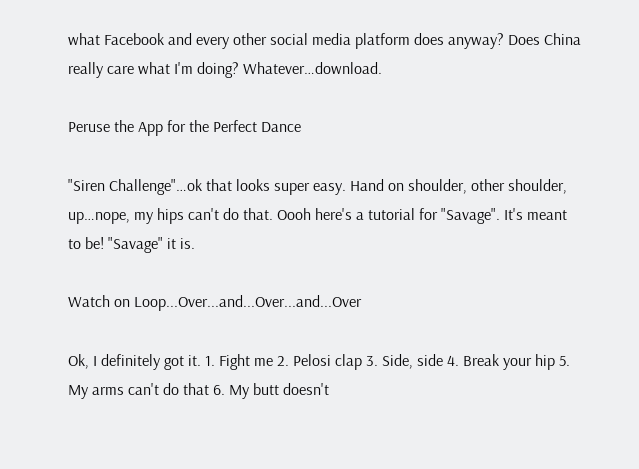what Facebook and every other social media platform does anyway? Does China really care what I'm doing? Whatever…download.

Peruse the App for the Perfect Dance

"Siren Challenge"…ok that looks super easy. Hand on shoulder, other shoulder, up…nope, my hips can't do that. Oooh here's a tutorial for "Savage". It's meant to be! "Savage" it is.

Watch on Loop...Over...and...Over...and...Over

Ok, I definitely got it. 1. Fight me 2. Pelosi clap 3. Side, side 4. Break your hip 5. My arms can't do that 6. My butt doesn't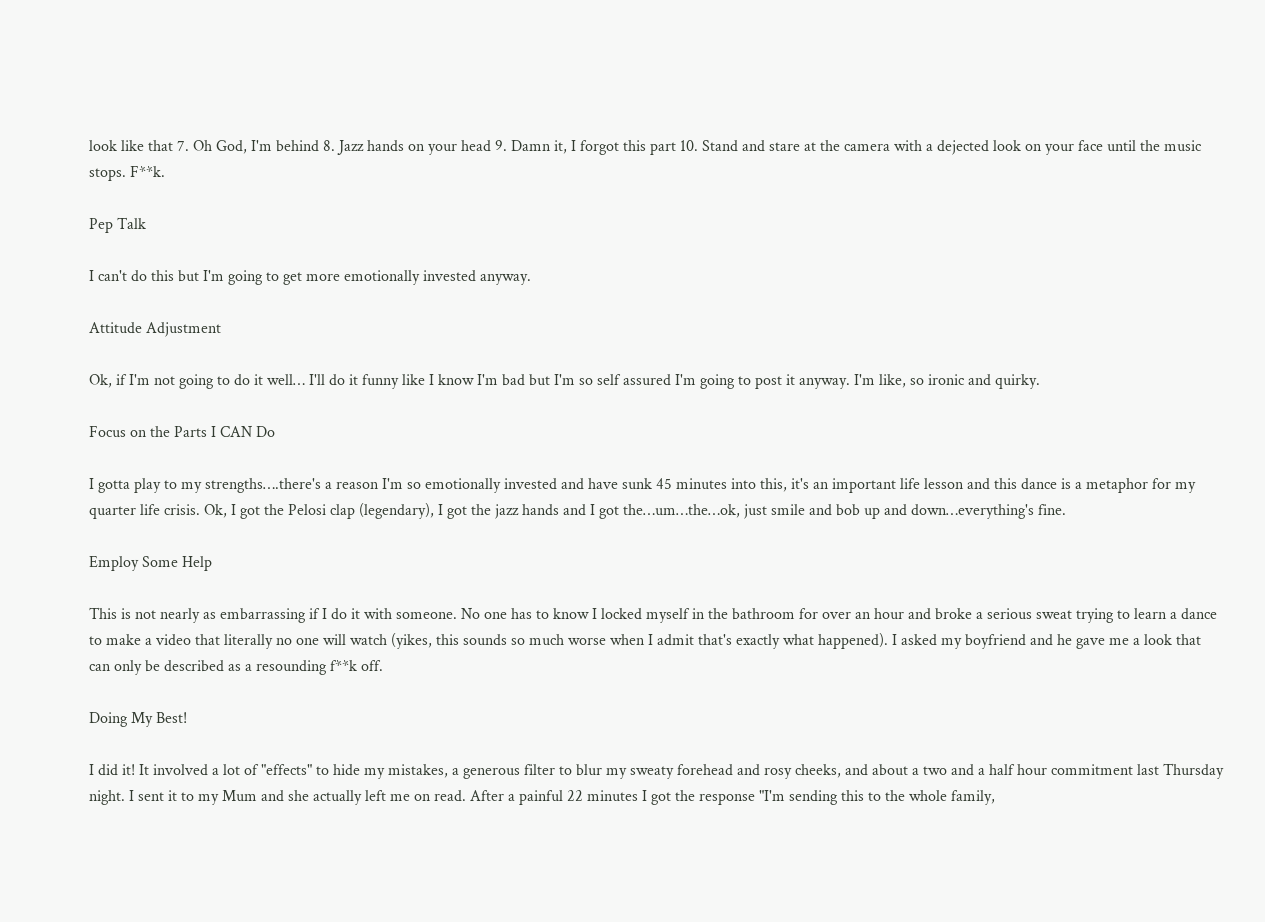look like that 7. Oh God, I'm behind 8. Jazz hands on your head 9. Damn it, I forgot this part 10. Stand and stare at the camera with a dejected look on your face until the music stops. F**k.

Pep Talk

I can't do this but I'm going to get more emotionally invested anyway.

Attitude Adjustment

Ok, if I'm not going to do it well… I'll do it funny like I know I'm bad but I'm so self assured I'm going to post it anyway. I'm like, so ironic and quirky.

Focus on the Parts I CAN Do

I gotta play to my strengths….there's a reason I'm so emotionally invested and have sunk 45 minutes into this, it's an important life lesson and this dance is a metaphor for my quarter life crisis. Ok, I got the Pelosi clap (legendary), I got the jazz hands and I got the…um…the…ok, just smile and bob up and down…everything's fine.

Employ Some Help

This is not nearly as embarrassing if I do it with someone. No one has to know I locked myself in the bathroom for over an hour and broke a serious sweat trying to learn a dance to make a video that literally no one will watch (yikes, this sounds so much worse when I admit that's exactly what happened). I asked my boyfriend and he gave me a look that can only be described as a resounding f**k off.

Doing My Best!

I did it! It involved a lot of "effects" to hide my mistakes, a generous filter to blur my sweaty forehead and rosy cheeks, and about a two and a half hour commitment last Thursday night. I sent it to my Mum and she actually left me on read. After a painful 22 minutes I got the response "I'm sending this to the whole family,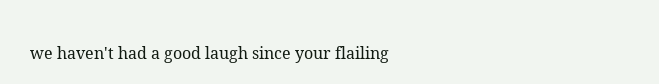we haven't had a good laugh since your flailing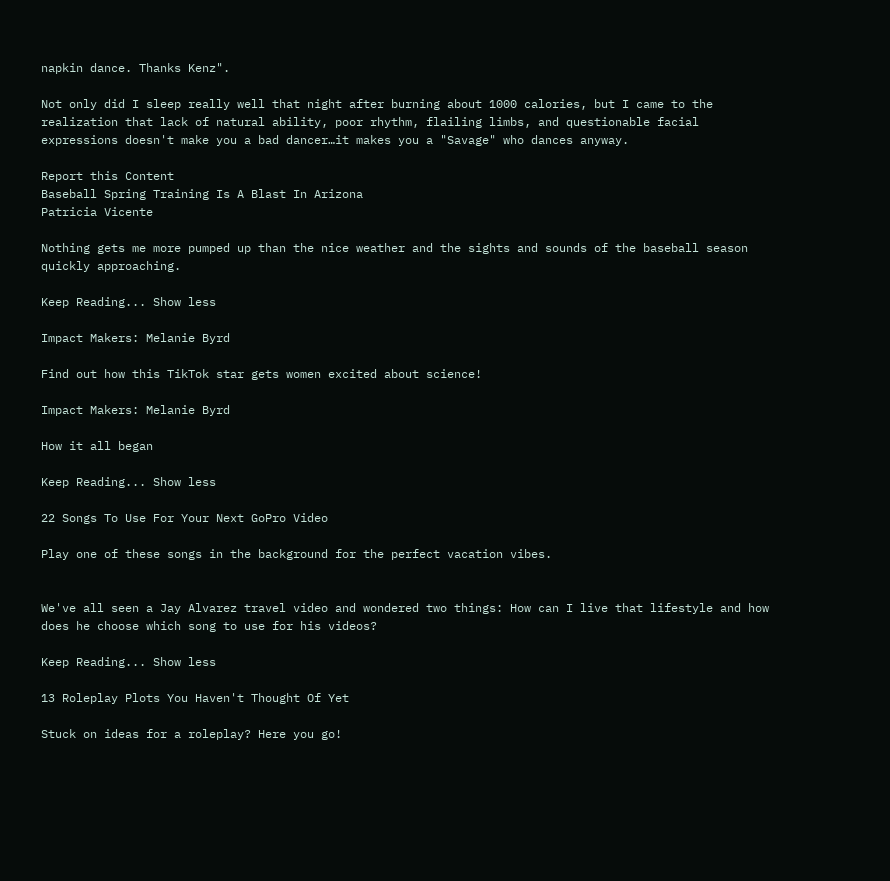napkin dance. Thanks Kenz".

Not only did I sleep really well that night after burning about 1000 calories, but I came to the realization that lack of natural ability, poor rhythm, flailing limbs, and questionable facial expressions doesn't make you a bad dancer…it makes you a "Savage" who dances anyway.

Report this Content
Baseball Spring Training Is A Blast In Arizona
Patricia Vicente

Nothing gets me more pumped up than the nice weather and the sights and sounds of the baseball season quickly approaching.

Keep Reading... Show less

Impact Makers: Melanie Byrd

Find out how this TikTok star gets women excited about science!

Impact Makers: Melanie Byrd

How it all began

Keep Reading... Show less

22 Songs To Use For Your Next GoPro Video

Play one of these songs in the background for the perfect vacation vibes.


We've all seen a Jay Alvarez travel video and wondered two things: How can I live that lifestyle and how does he choose which song to use for his videos?

Keep Reading... Show less

13 Roleplay Plots You Haven't Thought Of Yet

Stuck on ideas for a roleplay? Here you go!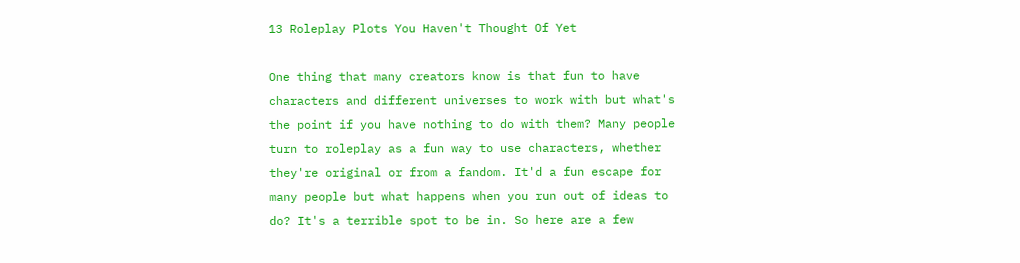13 Roleplay Plots You Haven't Thought Of Yet

One thing that many creators know is that fun to have characters and different universes to work with but what's the point if you have nothing to do with them? Many people turn to roleplay as a fun way to use characters, whether they're original or from a fandom. It'd a fun escape for many people but what happens when you run out of ideas to do? It's a terrible spot to be in. So here are a few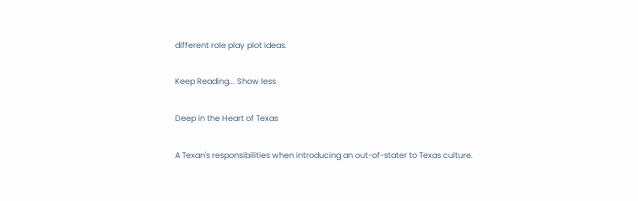different role play plot ideas.

Keep Reading... Show less

Deep in the Heart of Texas

A Texan's responsibilities when introducing an out-of-stater to Texas culture.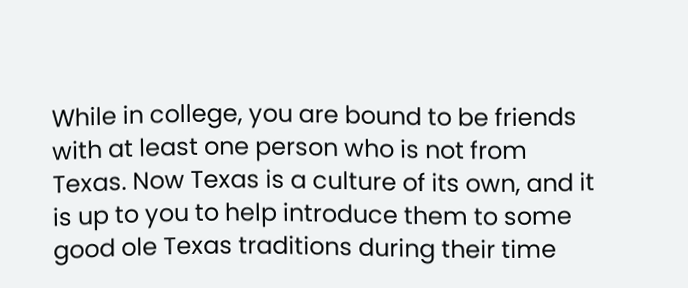While in college, you are bound to be friends with at least one person who is not from Texas. Now Texas is a culture of its own, and it is up to you to help introduce them to some good ole Texas traditions during their time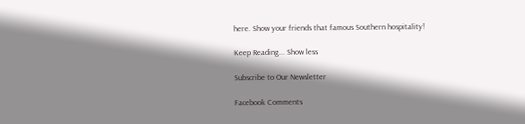here. Show your friends that famous Southern hospitality!

Keep Reading... Show less

Subscribe to Our Newsletter

Facebook Comments